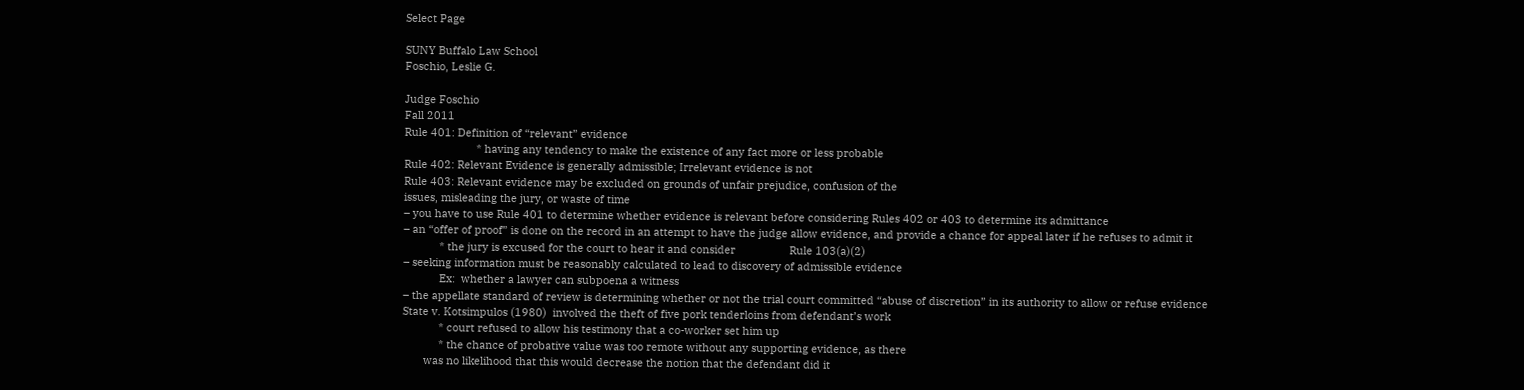Select Page

SUNY Buffalo Law School
Foschio, Leslie G.

Judge Foschio
Fall 2011
Rule 401: Definition of “relevant” evidence
                        * having any tendency to make the existence of any fact more or less probable
Rule 402: Relevant Evidence is generally admissible; Irrelevant evidence is not
Rule 403: Relevant evidence may be excluded on grounds of unfair prejudice, confusion of the
issues, misleading the jury, or waste of time
– you have to use Rule 401 to determine whether evidence is relevant before considering Rules 402 or 403 to determine its admittance
– an “offer of proof” is done on the record in an attempt to have the judge allow evidence, and provide a chance for appeal later if he refuses to admit it
            * the jury is excused for the court to hear it and consider                  Rule 103(a)(2)
– seeking information must be reasonably calculated to lead to discovery of admissible evidence
            Ex:  whether a lawyer can subpoena a witness
– the appellate standard of review is determining whether or not the trial court committed “abuse of discretion” in its authority to allow or refuse evidence
State v. Kotsimpulos (1980)  involved the theft of five pork tenderloins from defendant’s work
            * court refused to allow his testimony that a co-worker set him up
            * the chance of probative value was too remote without any supporting evidence, as there
       was no likelihood that this would decrease the notion that the defendant did it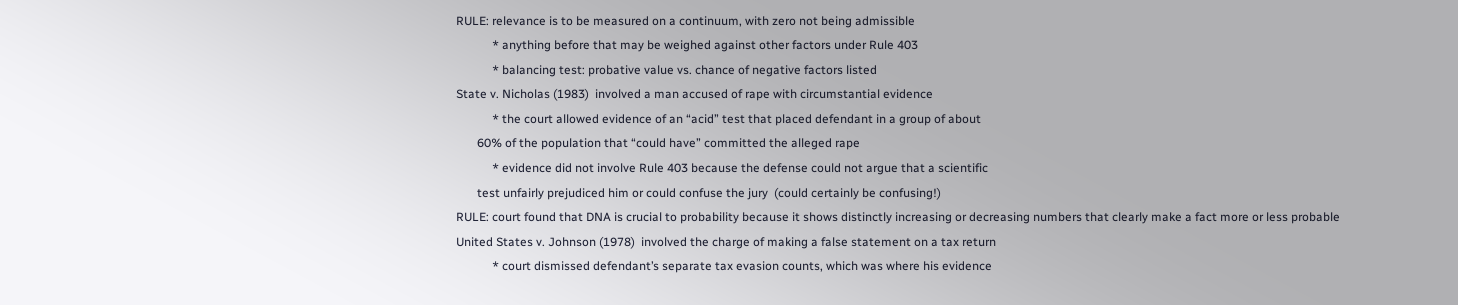RULE: relevance is to be measured on a continuum, with zero not being admissible
            * anything before that may be weighed against other factors under Rule 403
            * balancing test: probative value vs. chance of negative factors listed
State v. Nicholas (1983)  involved a man accused of rape with circumstantial evidence
            * the court allowed evidence of an “acid” test that placed defendant in a group of about
       60% of the population that “could have” committed the alleged rape
            * evidence did not involve Rule 403 because the defense could not argue that a scientific
       test unfairly prejudiced him or could confuse the jury  (could certainly be confusing!)
RULE: court found that DNA is crucial to probability because it shows distinctly increasing or decreasing numbers that clearly make a fact more or less probable
United States v. Johnson (1978)  involved the charge of making a false statement on a tax return
            * court dismissed defendant’s separate tax evasion counts, which was where his evidence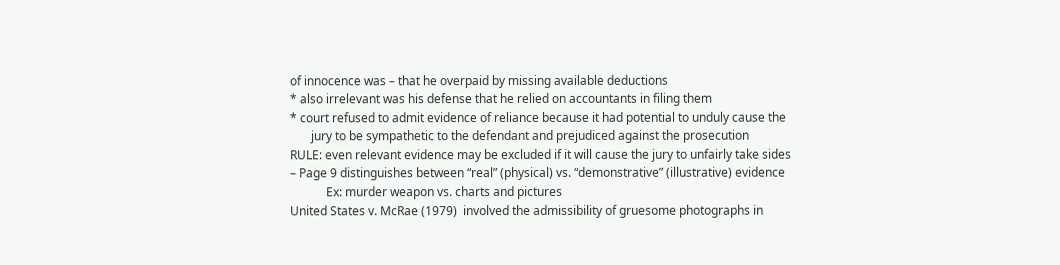of innocence was – that he overpaid by missing available deductions
* also irrelevant was his defense that he relied on accountants in filing them
* court refused to admit evidence of reliance because it had potential to unduly cause the
       jury to be sympathetic to the defendant and prejudiced against the prosecution
RULE: even relevant evidence may be excluded if it will cause the jury to unfairly take sides
– Page 9 distinguishes between “real” (physical) vs. “demonstrative” (illustrative) evidence
            Ex: murder weapon vs. charts and pictures
United States v. McRae (1979)  involved the admissibility of gruesome photographs in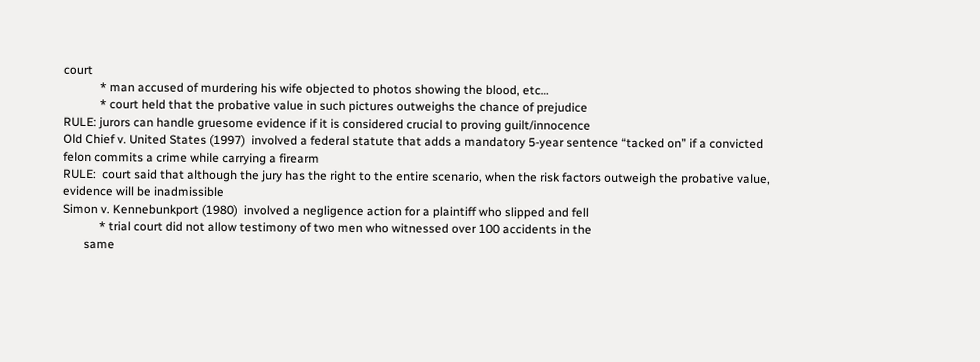court
            * man accused of murdering his wife objected to photos showing the blood, etc…
            * court held that the probative value in such pictures outweighs the chance of prejudice
RULE: jurors can handle gruesome evidence if it is considered crucial to proving guilt/innocence
Old Chief v. United States (1997)  involved a federal statute that adds a mandatory 5-year sentence “tacked on” if a convicted felon commits a crime while carrying a firearm
RULE:  court said that although the jury has the right to the entire scenario, when the risk factors outweigh the probative value, evidence will be inadmissible
Simon v. Kennebunkport (1980)  involved a negligence action for a plaintiff who slipped and fell
            * trial court did not allow testimony of two men who witnessed over 100 accidents in the
       same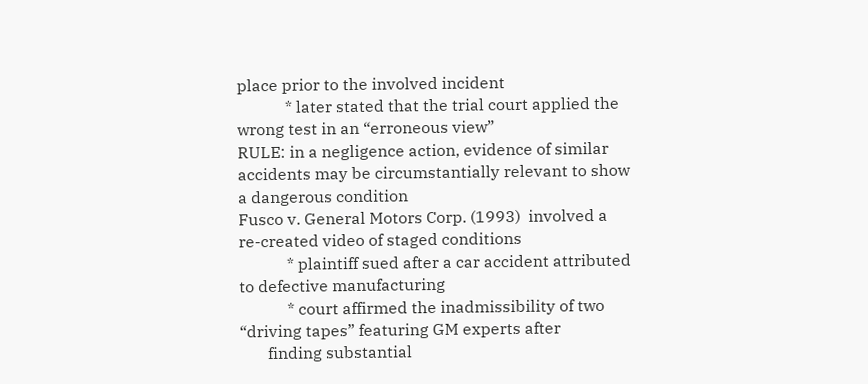place prior to the involved incident
            * later stated that the trial court applied the wrong test in an “erroneous view”
RULE: in a negligence action, evidence of similar accidents may be circumstantially relevant to show a dangerous condition
Fusco v. General Motors Corp. (1993)  involved a re-created video of staged conditions
            * plaintiff sued after a car accident attributed to defective manufacturing
            * court affirmed the inadmissibility of two “driving tapes” featuring GM experts after
       finding substantial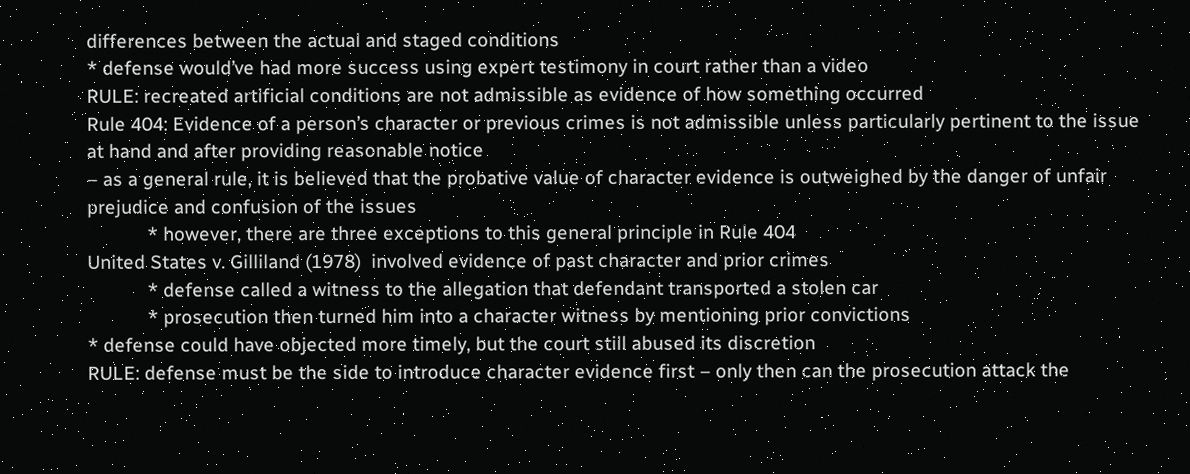differences between the actual and staged conditions
* defense would’ve had more success using expert testimony in court rather than a video
RULE: recreated artificial conditions are not admissible as evidence of how something occurred
Rule 404: Evidence of a person’s character or previous crimes is not admissible unless particularly pertinent to the issue at hand and after providing reasonable notice
– as a general rule, it is believed that the probative value of character evidence is outweighed by the danger of unfair prejudice and confusion of the issues
            * however, there are three exceptions to this general principle in Rule 404
United States v. Gilliland (1978)  involved evidence of past character and prior crimes
            * defense called a witness to the allegation that defendant transported a stolen car
            * prosecution then turned him into a character witness by mentioning prior convictions
* defense could have objected more timely, but the court still abused its discretion
RULE: defense must be the side to introduce character evidence first – only then can the prosecution attack the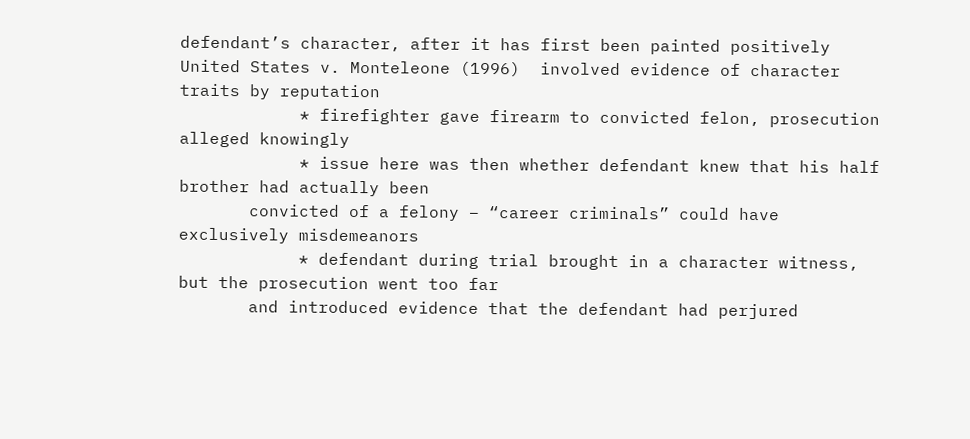defendant’s character, after it has first been painted positively
United States v. Monteleone (1996)  involved evidence of character traits by reputation
            * firefighter gave firearm to convicted felon, prosecution alleged knowingly
            * issue here was then whether defendant knew that his half brother had actually been
       convicted of a felony – “career criminals” could have exclusively misdemeanors
            * defendant during trial brought in a character witness, but the prosecution went too far
       and introduced evidence that the defendant had perjured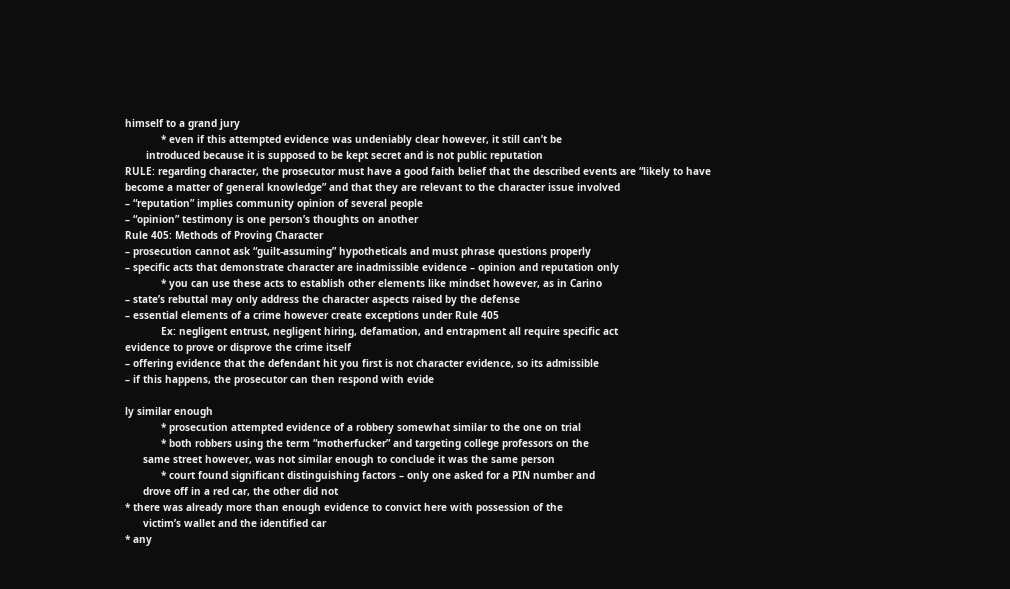himself to a grand jury
            * even if this attempted evidence was undeniably clear however, it still can’t be
       introduced because it is supposed to be kept secret and is not public reputation
RULE: regarding character, the prosecutor must have a good faith belief that the described events are “likely to have become a matter of general knowledge” and that they are relevant to the character issue involved
– “reputation” implies community opinion of several people
– “opinion” testimony is one person’s thoughts on another
Rule 405: Methods of Proving Character
– prosecution cannot ask “guilt-assuming” hypotheticals and must phrase questions properly
– specific acts that demonstrate character are inadmissible evidence – opinion and reputation only
            * you can use these acts to establish other elements like mindset however, as in Carino
– state’s rebuttal may only address the character aspects raised by the defense
– essential elements of a crime however create exceptions under Rule 405
            Ex: negligent entrust, negligent hiring, defamation, and entrapment all require specific act
evidence to prove or disprove the crime itself
– offering evidence that the defendant hit you first is not character evidence, so its admissible
– if this happens, the prosecutor can then respond with evide

ly similar enough
            * prosecution attempted evidence of a robbery somewhat similar to the one on trial
            * both robbers using the term “motherfucker” and targeting college professors on the
      same street however, was not similar enough to conclude it was the same person
            * court found significant distinguishing factors – only one asked for a PIN number and
      drove off in a red car, the other did not
* there was already more than enough evidence to convict here with possession of the
      victim’s wallet and the identified car
* any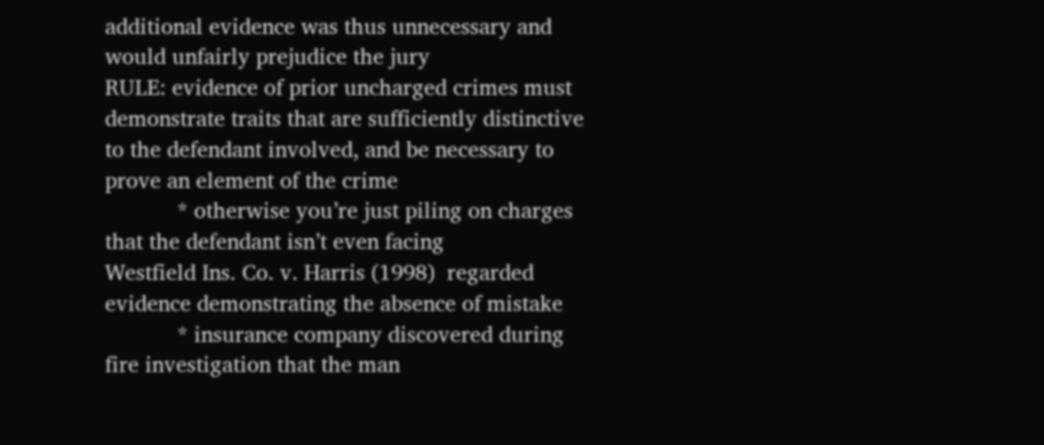additional evidence was thus unnecessary and would unfairly prejudice the jury
RULE: evidence of prior uncharged crimes must demonstrate traits that are sufficiently distinctive to the defendant involved, and be necessary to prove an element of the crime
            * otherwise you’re just piling on charges that the defendant isn’t even facing
Westfield Ins. Co. v. Harris (1998)  regarded evidence demonstrating the absence of mistake
            * insurance company discovered during fire investigation that the man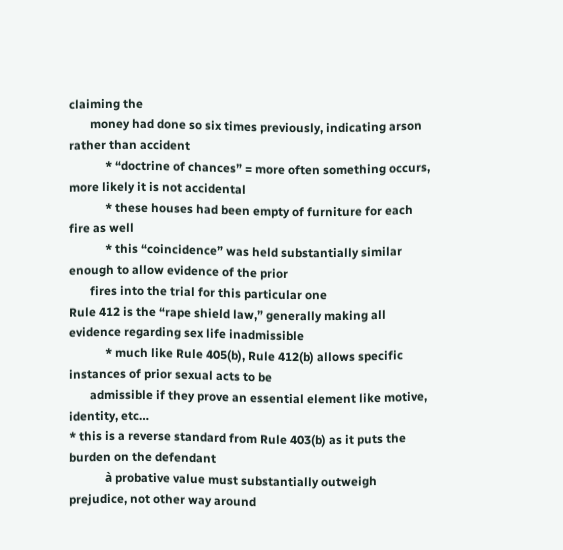claiming the
       money had done so six times previously, indicating arson rather than accident
            * “doctrine of chances” = more often something occurs, more likely it is not accidental
            * these houses had been empty of furniture for each fire as well
            * this “coincidence” was held substantially similar enough to allow evidence of the prior
       fires into the trial for this particular one
Rule 412 is the “rape shield law,” generally making all evidence regarding sex life inadmissible
            * much like Rule 405(b), Rule 412(b) allows specific instances of prior sexual acts to be
       admissible if they prove an essential element like motive, identity, etc…
* this is a reverse standard from Rule 403(b) as it puts the burden on the defendant
            à probative value must substantially outweigh prejudice, not other way around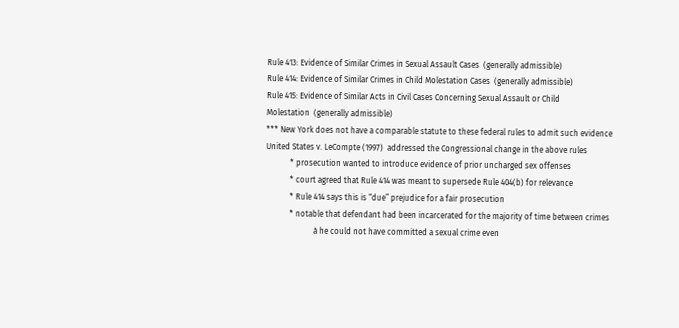Rule 413: Evidence of Similar Crimes in Sexual Assault Cases  (generally admissible)
Rule 414: Evidence of Similar Crimes in Child Molestation Cases  (generally admissible)
Rule 415: Evidence of Similar Acts in Civil Cases Concerning Sexual Assault or Child
Molestation  (generally admissible)
*** New York does not have a comparable statute to these federal rules to admit such evidence
United States v. LeCompte (1997)  addressed the Congressional change in the above rules
            * prosecution wanted to introduce evidence of prior uncharged sex offenses
            * court agreed that Rule 414 was meant to supersede Rule 404(b) for relevance
            * Rule 414 says this is “due” prejudice for a fair prosecution
            * notable that defendant had been incarcerated for the majority of time between crimes
                        à he could not have committed a sexual crime even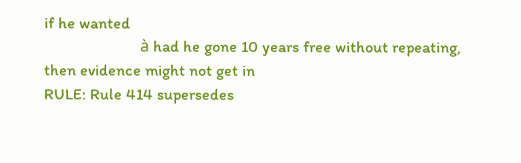if he wanted
                        à had he gone 10 years free without repeating, then evidence might not get in
RULE: Rule 414 supersedes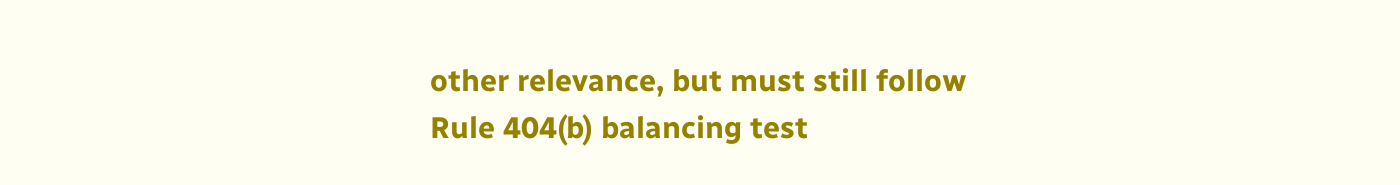other relevance, but must still follow Rule 404(b) balancing test